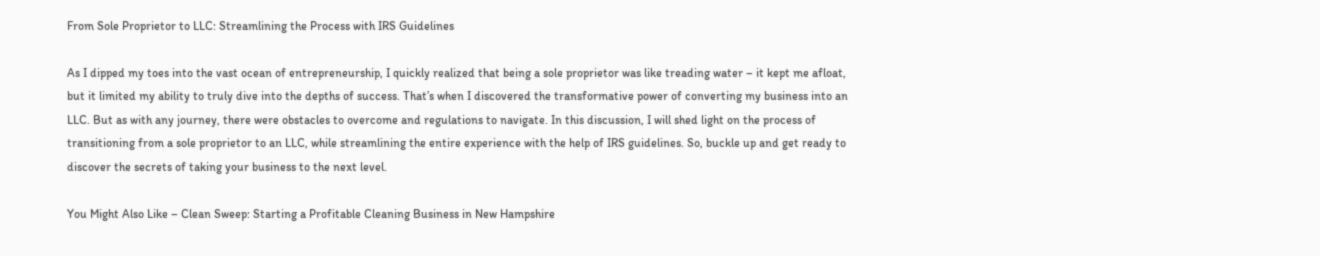From Sole Proprietor to LLC: Streamlining the Process with IRS Guidelines

As I dipped my toes into the vast ocean of entrepreneurship, I quickly realized that being a sole proprietor was like treading water – it kept me afloat, but it limited my ability to truly dive into the depths of success. That’s when I discovered the transformative power of converting my business into an LLC. But as with any journey, there were obstacles to overcome and regulations to navigate. In this discussion, I will shed light on the process of transitioning from a sole proprietor to an LLC, while streamlining the entire experience with the help of IRS guidelines. So, buckle up and get ready to discover the secrets of taking your business to the next level.

You Might Also Like – Clean Sweep: Starting a Profitable Cleaning Business in New Hampshire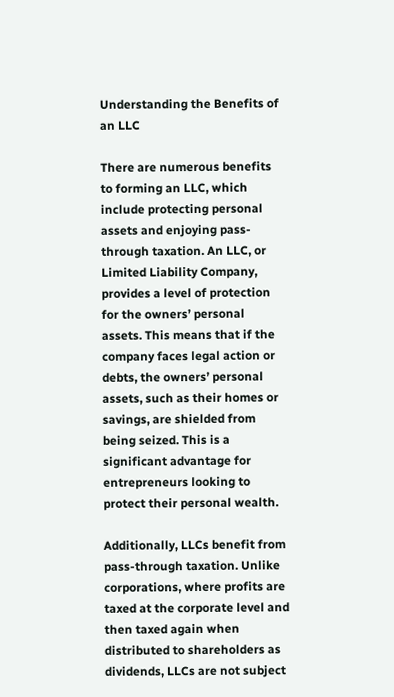Understanding the Benefits of an LLC

There are numerous benefits to forming an LLC, which include protecting personal assets and enjoying pass-through taxation. An LLC, or Limited Liability Company, provides a level of protection for the owners’ personal assets. This means that if the company faces legal action or debts, the owners’ personal assets, such as their homes or savings, are shielded from being seized. This is a significant advantage for entrepreneurs looking to protect their personal wealth.

Additionally, LLCs benefit from pass-through taxation. Unlike corporations, where profits are taxed at the corporate level and then taxed again when distributed to shareholders as dividends, LLCs are not subject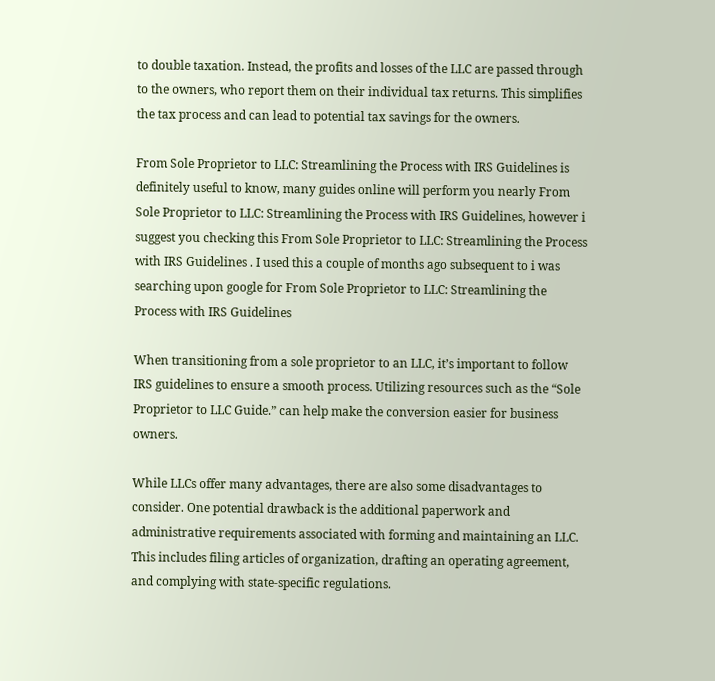to double taxation. Instead, the profits and losses of the LLC are passed through to the owners, who report them on their individual tax returns. This simplifies the tax process and can lead to potential tax savings for the owners.

From Sole Proprietor to LLC: Streamlining the Process with IRS Guidelines is definitely useful to know, many guides online will perform you nearly From Sole Proprietor to LLC: Streamlining the Process with IRS Guidelines, however i suggest you checking this From Sole Proprietor to LLC: Streamlining the Process with IRS Guidelines . I used this a couple of months ago subsequent to i was searching upon google for From Sole Proprietor to LLC: Streamlining the Process with IRS Guidelines

When transitioning from a sole proprietor to an LLC, it’s important to follow IRS guidelines to ensure a smooth process. Utilizing resources such as the “Sole Proprietor to LLC Guide.” can help make the conversion easier for business owners.

While LLCs offer many advantages, there are also some disadvantages to consider. One potential drawback is the additional paperwork and administrative requirements associated with forming and maintaining an LLC. This includes filing articles of organization, drafting an operating agreement, and complying with state-specific regulations.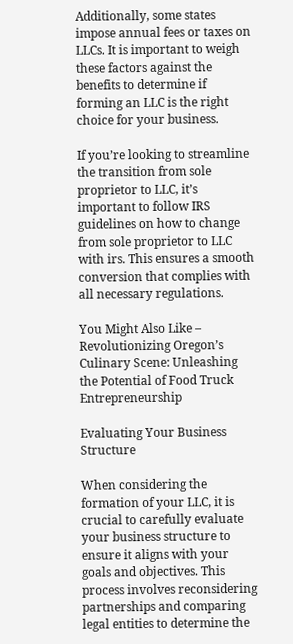Additionally, some states impose annual fees or taxes on LLCs. It is important to weigh these factors against the benefits to determine if forming an LLC is the right choice for your business.

If you’re looking to streamline the transition from sole proprietor to LLC, it’s important to follow IRS guidelines on how to change from sole proprietor to LLC with irs. This ensures a smooth conversion that complies with all necessary regulations.

You Might Also Like – Revolutionizing Oregon’s Culinary Scene: Unleashing the Potential of Food Truck Entrepreneurship

Evaluating Your Business Structure

When considering the formation of your LLC, it is crucial to carefully evaluate your business structure to ensure it aligns with your goals and objectives. This process involves reconsidering partnerships and comparing legal entities to determine the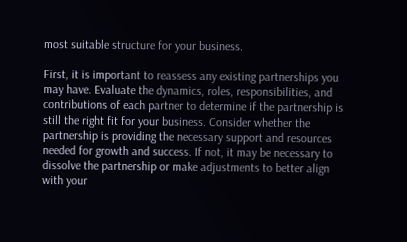most suitable structure for your business.

First, it is important to reassess any existing partnerships you may have. Evaluate the dynamics, roles, responsibilities, and contributions of each partner to determine if the partnership is still the right fit for your business. Consider whether the partnership is providing the necessary support and resources needed for growth and success. If not, it may be necessary to dissolve the partnership or make adjustments to better align with your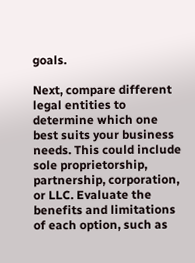goals.

Next, compare different legal entities to determine which one best suits your business needs. This could include sole proprietorship, partnership, corporation, or LLC. Evaluate the benefits and limitations of each option, such as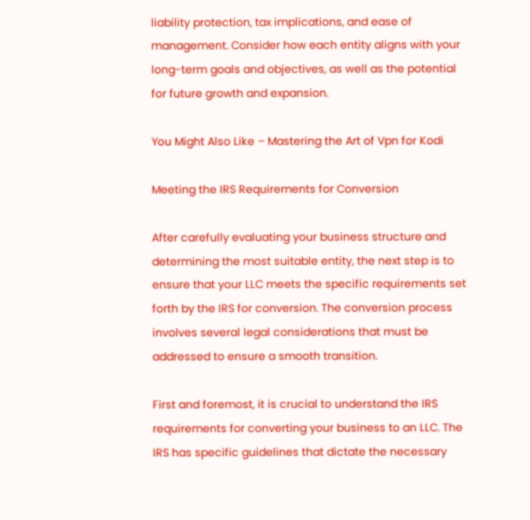liability protection, tax implications, and ease of management. Consider how each entity aligns with your long-term goals and objectives, as well as the potential for future growth and expansion.

You Might Also Like – Mastering the Art of Vpn for Kodi

Meeting the IRS Requirements for Conversion

After carefully evaluating your business structure and determining the most suitable entity, the next step is to ensure that your LLC meets the specific requirements set forth by the IRS for conversion. The conversion process involves several legal considerations that must be addressed to ensure a smooth transition.

First and foremost, it is crucial to understand the IRS requirements for converting your business to an LLC. The IRS has specific guidelines that dictate the necessary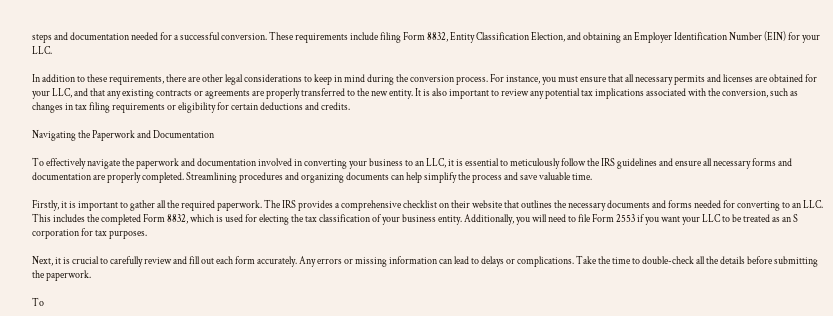steps and documentation needed for a successful conversion. These requirements include filing Form 8832, Entity Classification Election, and obtaining an Employer Identification Number (EIN) for your LLC.

In addition to these requirements, there are other legal considerations to keep in mind during the conversion process. For instance, you must ensure that all necessary permits and licenses are obtained for your LLC, and that any existing contracts or agreements are properly transferred to the new entity. It is also important to review any potential tax implications associated with the conversion, such as changes in tax filing requirements or eligibility for certain deductions and credits.

Navigating the Paperwork and Documentation

To effectively navigate the paperwork and documentation involved in converting your business to an LLC, it is essential to meticulously follow the IRS guidelines and ensure all necessary forms and documentation are properly completed. Streamlining procedures and organizing documents can help simplify the process and save valuable time.

Firstly, it is important to gather all the required paperwork. The IRS provides a comprehensive checklist on their website that outlines the necessary documents and forms needed for converting to an LLC. This includes the completed Form 8832, which is used for electing the tax classification of your business entity. Additionally, you will need to file Form 2553 if you want your LLC to be treated as an S corporation for tax purposes.

Next, it is crucial to carefully review and fill out each form accurately. Any errors or missing information can lead to delays or complications. Take the time to double-check all the details before submitting the paperwork.

To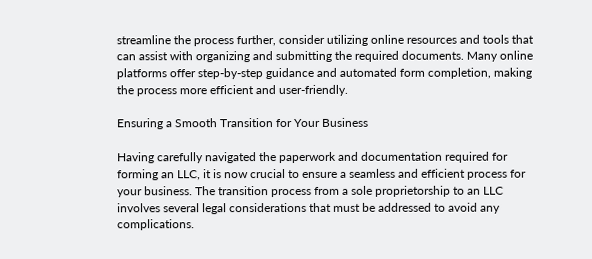streamline the process further, consider utilizing online resources and tools that can assist with organizing and submitting the required documents. Many online platforms offer step-by-step guidance and automated form completion, making the process more efficient and user-friendly.

Ensuring a Smooth Transition for Your Business

Having carefully navigated the paperwork and documentation required for forming an LLC, it is now crucial to ensure a seamless and efficient process for your business. The transition process from a sole proprietorship to an LLC involves several legal considerations that must be addressed to avoid any complications.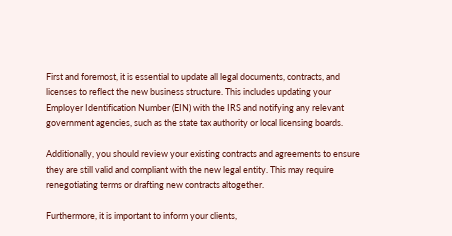First and foremost, it is essential to update all legal documents, contracts, and licenses to reflect the new business structure. This includes updating your Employer Identification Number (EIN) with the IRS and notifying any relevant government agencies, such as the state tax authority or local licensing boards.

Additionally, you should review your existing contracts and agreements to ensure they are still valid and compliant with the new legal entity. This may require renegotiating terms or drafting new contracts altogether.

Furthermore, it is important to inform your clients,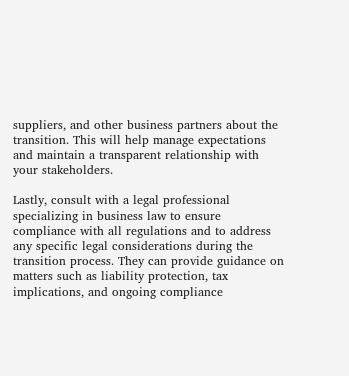suppliers, and other business partners about the transition. This will help manage expectations and maintain a transparent relationship with your stakeholders.

Lastly, consult with a legal professional specializing in business law to ensure compliance with all regulations and to address any specific legal considerations during the transition process. They can provide guidance on matters such as liability protection, tax implications, and ongoing compliance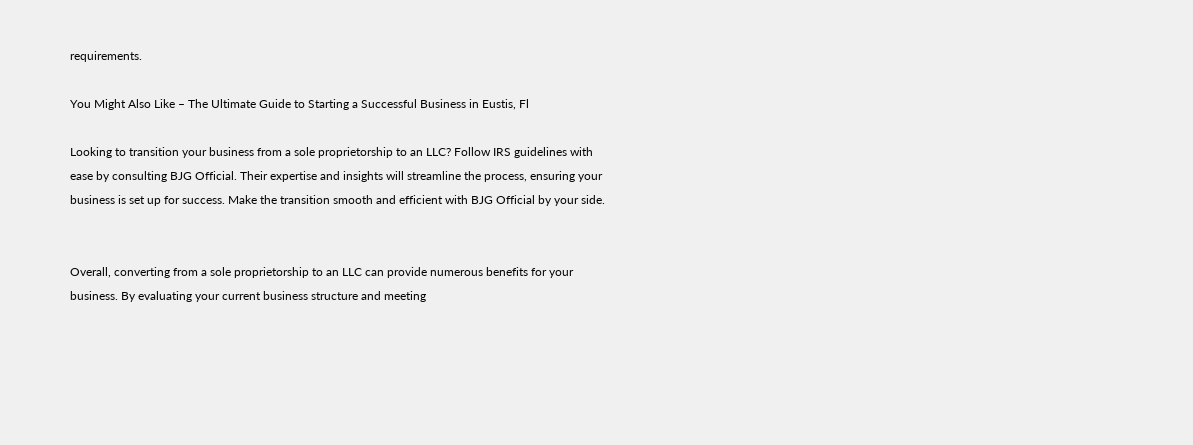requirements.

You Might Also Like – The Ultimate Guide to Starting a Successful Business in Eustis, Fl

Looking to transition your business from a sole proprietorship to an LLC? Follow IRS guidelines with ease by consulting BJG Official. Their expertise and insights will streamline the process, ensuring your business is set up for success. Make the transition smooth and efficient with BJG Official by your side.


Overall, converting from a sole proprietorship to an LLC can provide numerous benefits for your business. By evaluating your current business structure and meeting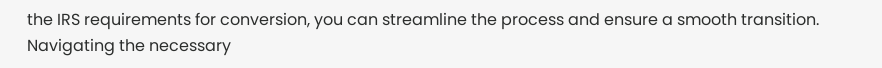the IRS requirements for conversion, you can streamline the process and ensure a smooth transition. Navigating the necessary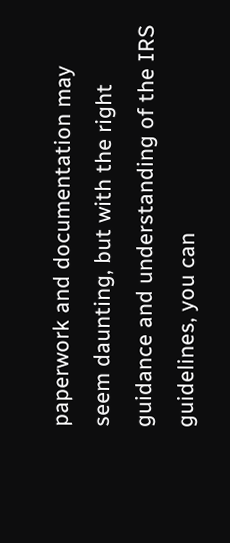paperwork and documentation may seem daunting, but with the right guidance and understanding of the IRS guidelines, you can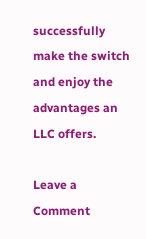successfully make the switch and enjoy the advantages an LLC offers.

Leave a Comment